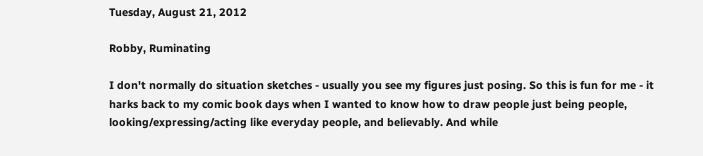Tuesday, August 21, 2012

Robby, Ruminating

I don't normally do situation sketches - usually you see my figures just posing. So this is fun for me - it harks back to my comic book days when I wanted to know how to draw people just being people, looking/expressing/acting like everyday people, and believably. And while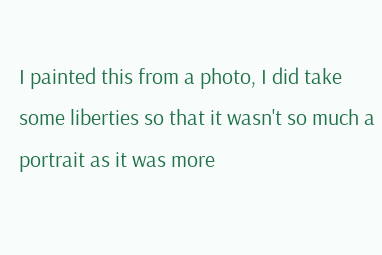I painted this from a photo, I did take some liberties so that it wasn't so much a portrait as it was more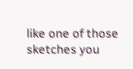like one of those sketches you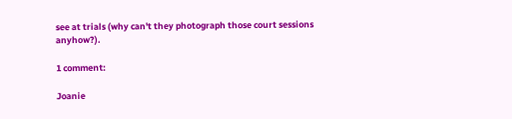see at trials (why can't they photograph those court sessions anyhow?).

1 comment:

Joanie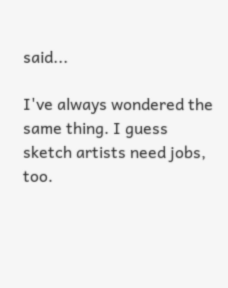said...

I've always wondered the same thing. I guess sketch artists need jobs, too.